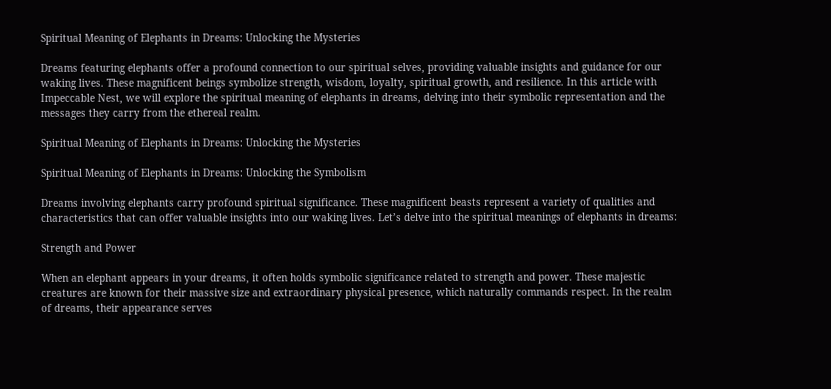Spiritual Meaning of Elephants in Dreams: Unlocking the Mysteries

Dreams featuring elephants offer a profound connection to our spiritual selves, providing valuable insights and guidance for our waking lives. These magnificent beings symbolize strength, wisdom, loyalty, spiritual growth, and resilience. In this article with Impeccable Nest, we will explore the spiritual meaning of elephants in dreams, delving into their symbolic representation and the messages they carry from the ethereal realm.

Spiritual Meaning of Elephants in Dreams: Unlocking the Mysteries

Spiritual Meaning of Elephants in Dreams: Unlocking the Symbolism

Dreams involving elephants carry profound spiritual significance. These magnificent beasts represent a variety of qualities and characteristics that can offer valuable insights into our waking lives. Let’s delve into the spiritual meanings of elephants in dreams:

Strength and Power

When an elephant appears in your dreams, it often holds symbolic significance related to strength and power. These majestic creatures are known for their massive size and extraordinary physical presence, which naturally commands respect. In the realm of dreams, their appearance serves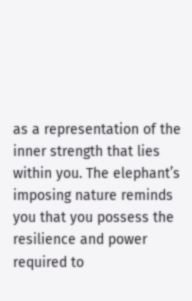as a representation of the inner strength that lies within you. The elephant’s imposing nature reminds you that you possess the resilience and power required to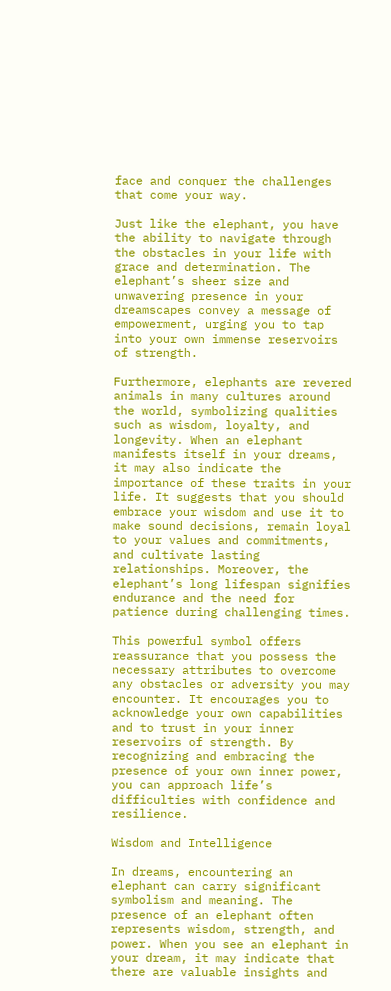face and conquer the challenges that come your way.

Just like the elephant, you have the ability to navigate through the obstacles in your life with grace and determination. The elephant’s sheer size and unwavering presence in your dreamscapes convey a message of empowerment, urging you to tap into your own immense reservoirs of strength.

Furthermore, elephants are revered animals in many cultures around the world, symbolizing qualities such as wisdom, loyalty, and longevity. When an elephant manifests itself in your dreams, it may also indicate the importance of these traits in your life. It suggests that you should embrace your wisdom and use it to make sound decisions, remain loyal to your values and commitments, and cultivate lasting relationships. Moreover, the elephant’s long lifespan signifies endurance and the need for patience during challenging times.

This powerful symbol offers reassurance that you possess the necessary attributes to overcome any obstacles or adversity you may encounter. It encourages you to acknowledge your own capabilities and to trust in your inner reservoirs of strength. By recognizing and embracing the presence of your own inner power, you can approach life’s difficulties with confidence and resilience.

Wisdom and Intelligence

In dreams, encountering an elephant can carry significant symbolism and meaning. The presence of an elephant often represents wisdom, strength, and power. When you see an elephant in your dream, it may indicate that there are valuable insights and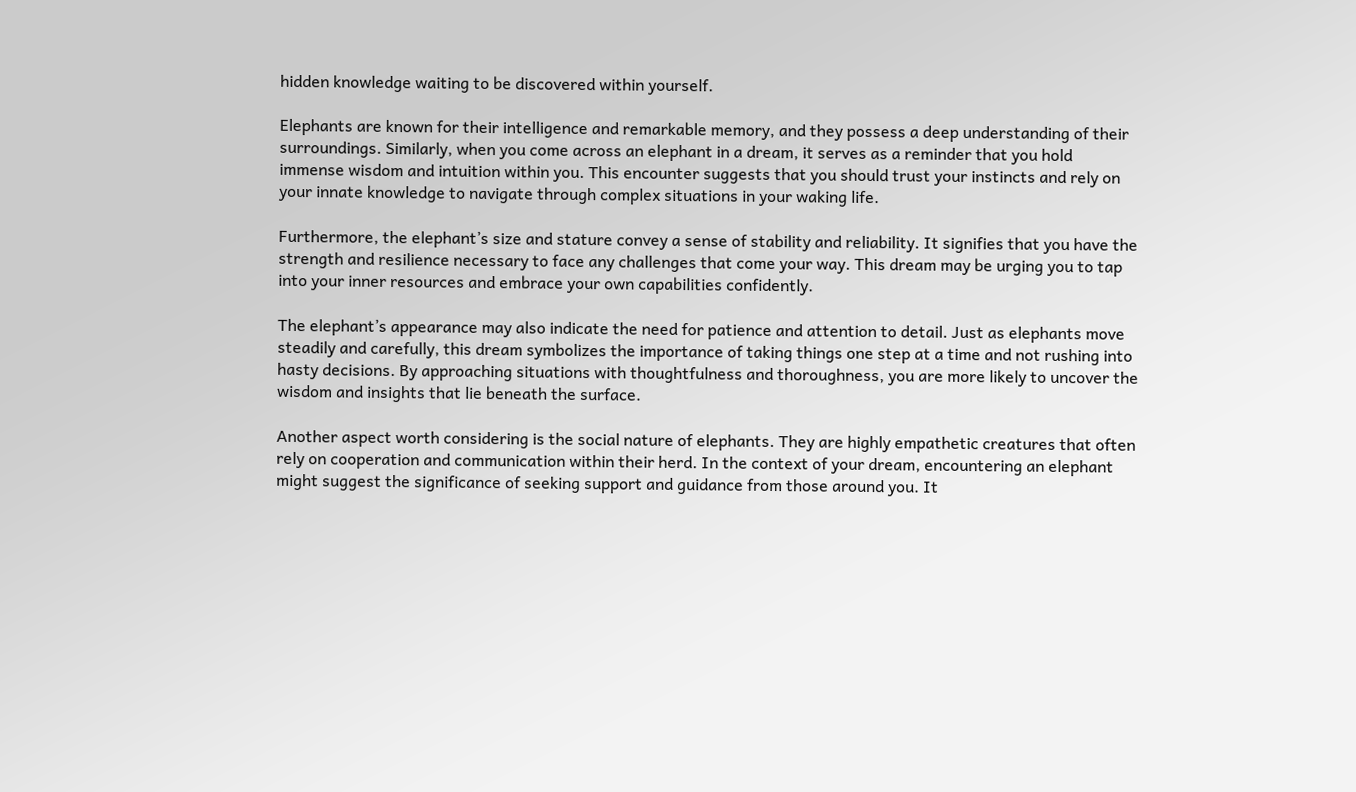hidden knowledge waiting to be discovered within yourself.

Elephants are known for their intelligence and remarkable memory, and they possess a deep understanding of their surroundings. Similarly, when you come across an elephant in a dream, it serves as a reminder that you hold immense wisdom and intuition within you. This encounter suggests that you should trust your instincts and rely on your innate knowledge to navigate through complex situations in your waking life.

Furthermore, the elephant’s size and stature convey a sense of stability and reliability. It signifies that you have the strength and resilience necessary to face any challenges that come your way. This dream may be urging you to tap into your inner resources and embrace your own capabilities confidently.

The elephant’s appearance may also indicate the need for patience and attention to detail. Just as elephants move steadily and carefully, this dream symbolizes the importance of taking things one step at a time and not rushing into hasty decisions. By approaching situations with thoughtfulness and thoroughness, you are more likely to uncover the wisdom and insights that lie beneath the surface.

Another aspect worth considering is the social nature of elephants. They are highly empathetic creatures that often rely on cooperation and communication within their herd. In the context of your dream, encountering an elephant might suggest the significance of seeking support and guidance from those around you. It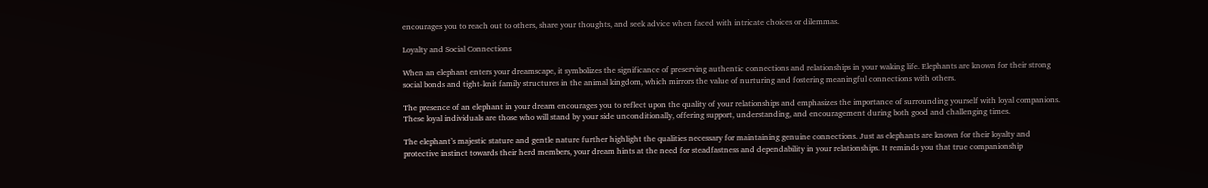encourages you to reach out to others, share your thoughts, and seek advice when faced with intricate choices or dilemmas.

Loyalty and Social Connections

When an elephant enters your dreamscape, it symbolizes the significance of preserving authentic connections and relationships in your waking life. Elephants are known for their strong social bonds and tight-knit family structures in the animal kingdom, which mirrors the value of nurturing and fostering meaningful connections with others.

The presence of an elephant in your dream encourages you to reflect upon the quality of your relationships and emphasizes the importance of surrounding yourself with loyal companions. These loyal individuals are those who will stand by your side unconditionally, offering support, understanding, and encouragement during both good and challenging times.

The elephant’s majestic stature and gentle nature further highlight the qualities necessary for maintaining genuine connections. Just as elephants are known for their loyalty and protective instinct towards their herd members, your dream hints at the need for steadfastness and dependability in your relationships. It reminds you that true companionship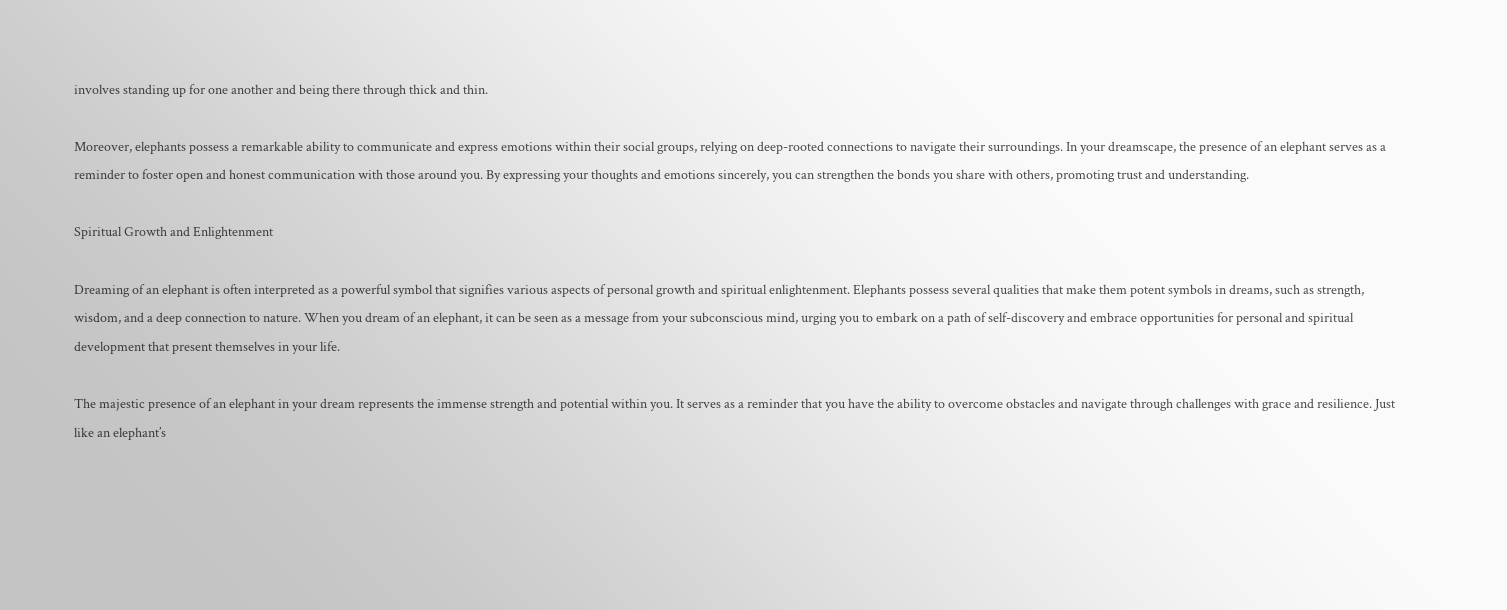involves standing up for one another and being there through thick and thin.

Moreover, elephants possess a remarkable ability to communicate and express emotions within their social groups, relying on deep-rooted connections to navigate their surroundings. In your dreamscape, the presence of an elephant serves as a reminder to foster open and honest communication with those around you. By expressing your thoughts and emotions sincerely, you can strengthen the bonds you share with others, promoting trust and understanding.

Spiritual Growth and Enlightenment

Dreaming of an elephant is often interpreted as a powerful symbol that signifies various aspects of personal growth and spiritual enlightenment. Elephants possess several qualities that make them potent symbols in dreams, such as strength, wisdom, and a deep connection to nature. When you dream of an elephant, it can be seen as a message from your subconscious mind, urging you to embark on a path of self-discovery and embrace opportunities for personal and spiritual development that present themselves in your life.

The majestic presence of an elephant in your dream represents the immense strength and potential within you. It serves as a reminder that you have the ability to overcome obstacles and navigate through challenges with grace and resilience. Just like an elephant’s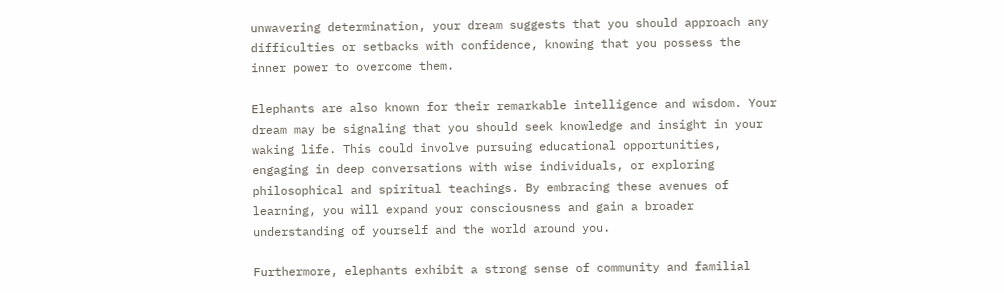unwavering determination, your dream suggests that you should approach any difficulties or setbacks with confidence, knowing that you possess the inner power to overcome them.

Elephants are also known for their remarkable intelligence and wisdom. Your dream may be signaling that you should seek knowledge and insight in your waking life. This could involve pursuing educational opportunities, engaging in deep conversations with wise individuals, or exploring philosophical and spiritual teachings. By embracing these avenues of learning, you will expand your consciousness and gain a broader understanding of yourself and the world around you.

Furthermore, elephants exhibit a strong sense of community and familial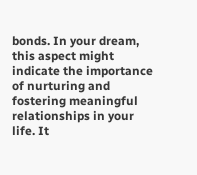bonds. In your dream, this aspect might indicate the importance of nurturing and fostering meaningful relationships in your life. It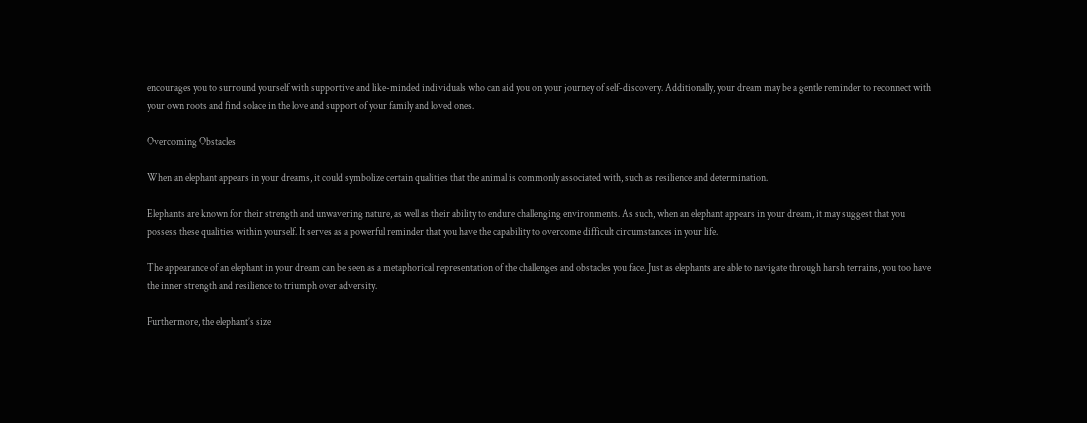encourages you to surround yourself with supportive and like-minded individuals who can aid you on your journey of self-discovery. Additionally, your dream may be a gentle reminder to reconnect with your own roots and find solace in the love and support of your family and loved ones.

Overcoming Obstacles

When an elephant appears in your dreams, it could symbolize certain qualities that the animal is commonly associated with, such as resilience and determination.

Elephants are known for their strength and unwavering nature, as well as their ability to endure challenging environments. As such, when an elephant appears in your dream, it may suggest that you possess these qualities within yourself. It serves as a powerful reminder that you have the capability to overcome difficult circumstances in your life.

The appearance of an elephant in your dream can be seen as a metaphorical representation of the challenges and obstacles you face. Just as elephants are able to navigate through harsh terrains, you too have the inner strength and resilience to triumph over adversity.

Furthermore, the elephant’s size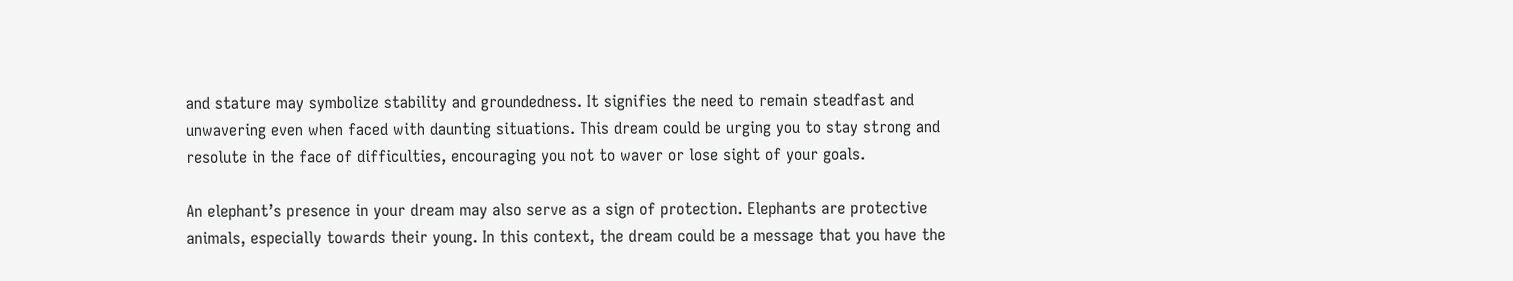and stature may symbolize stability and groundedness. It signifies the need to remain steadfast and unwavering even when faced with daunting situations. This dream could be urging you to stay strong and resolute in the face of difficulties, encouraging you not to waver or lose sight of your goals.

An elephant’s presence in your dream may also serve as a sign of protection. Elephants are protective animals, especially towards their young. In this context, the dream could be a message that you have the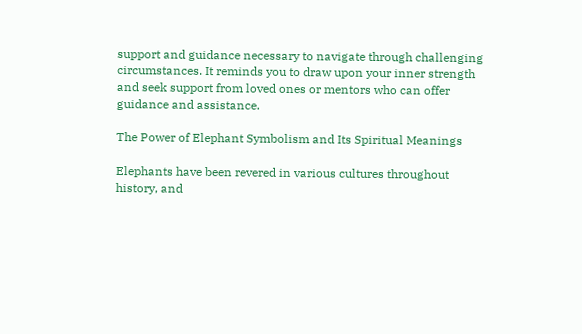support and guidance necessary to navigate through challenging circumstances. It reminds you to draw upon your inner strength and seek support from loved ones or mentors who can offer guidance and assistance.

The Power of Elephant Symbolism and Its Spiritual Meanings

Elephants have been revered in various cultures throughout history, and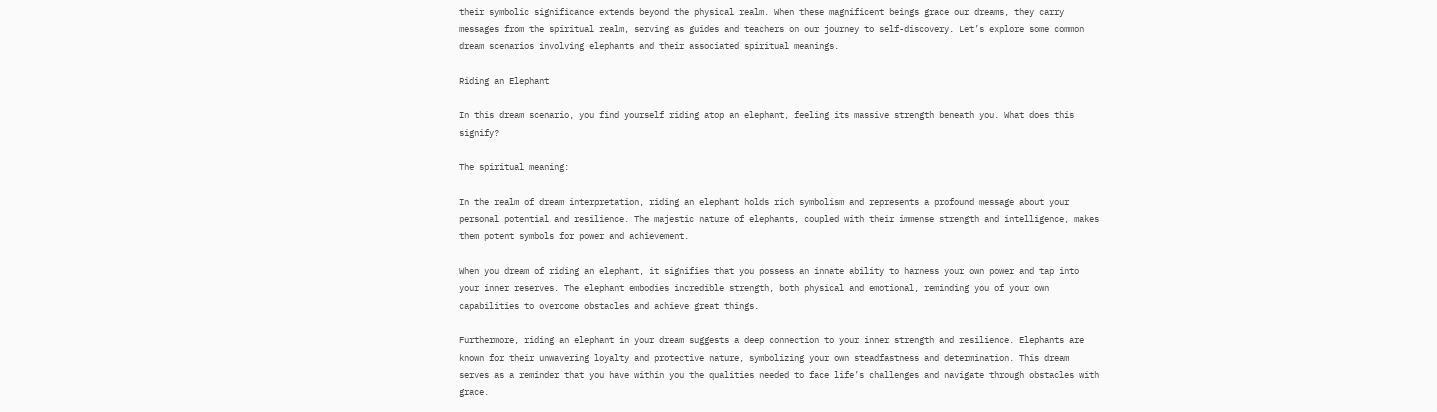their symbolic significance extends beyond the physical realm. When these magnificent beings grace our dreams, they carry messages from the spiritual realm, serving as guides and teachers on our journey to self-discovery. Let’s explore some common dream scenarios involving elephants and their associated spiritual meanings.

Riding an Elephant

In this dream scenario, you find yourself riding atop an elephant, feeling its massive strength beneath you. What does this signify?

The spiritual meaning:

In the realm of dream interpretation, riding an elephant holds rich symbolism and represents a profound message about your personal potential and resilience. The majestic nature of elephants, coupled with their immense strength and intelligence, makes them potent symbols for power and achievement.

When you dream of riding an elephant, it signifies that you possess an innate ability to harness your own power and tap into your inner reserves. The elephant embodies incredible strength, both physical and emotional, reminding you of your own capabilities to overcome obstacles and achieve great things.

Furthermore, riding an elephant in your dream suggests a deep connection to your inner strength and resilience. Elephants are known for their unwavering loyalty and protective nature, symbolizing your own steadfastness and determination. This dream serves as a reminder that you have within you the qualities needed to face life’s challenges and navigate through obstacles with grace.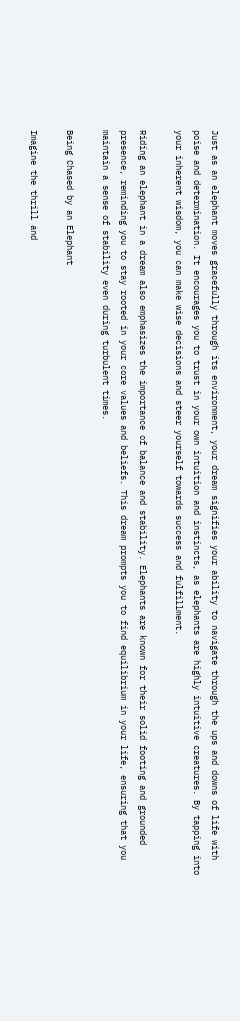Just as an elephant moves gracefully through its environment, your dream signifies your ability to navigate through the ups and downs of life with poise and determination. It encourages you to trust in your own intuition and instincts, as elephants are highly intuitive creatures. By tapping into your inherent wisdom, you can make wise decisions and steer yourself towards success and fulfillment.

Riding an elephant in a dream also emphasizes the importance of balance and stability. Elephants are known for their solid footing and grounded presence, reminding you to stay rooted in your core values and beliefs. This dream prompts you to find equilibrium in your life, ensuring that you maintain a sense of stability even during turbulent times.

Being Chased by an Elephant

Imagine the thrill and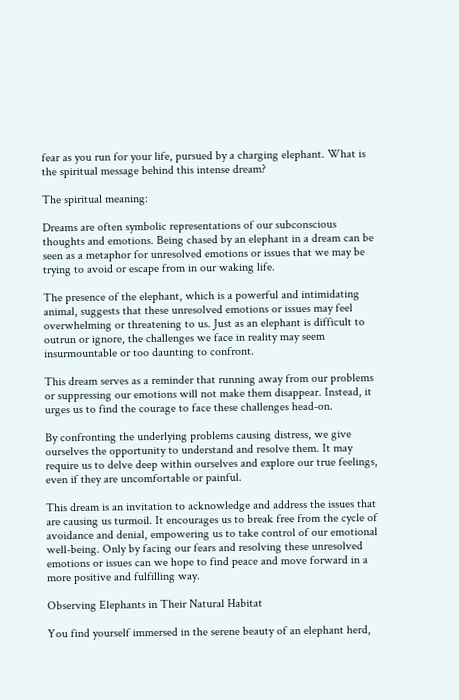fear as you run for your life, pursued by a charging elephant. What is the spiritual message behind this intense dream?

The spiritual meaning:

Dreams are often symbolic representations of our subconscious thoughts and emotions. Being chased by an elephant in a dream can be seen as a metaphor for unresolved emotions or issues that we may be trying to avoid or escape from in our waking life.

The presence of the elephant, which is a powerful and intimidating animal, suggests that these unresolved emotions or issues may feel overwhelming or threatening to us. Just as an elephant is difficult to outrun or ignore, the challenges we face in reality may seem insurmountable or too daunting to confront.

This dream serves as a reminder that running away from our problems or suppressing our emotions will not make them disappear. Instead, it urges us to find the courage to face these challenges head-on.

By confronting the underlying problems causing distress, we give ourselves the opportunity to understand and resolve them. It may require us to delve deep within ourselves and explore our true feelings, even if they are uncomfortable or painful.

This dream is an invitation to acknowledge and address the issues that are causing us turmoil. It encourages us to break free from the cycle of avoidance and denial, empowering us to take control of our emotional well-being. Only by facing our fears and resolving these unresolved emotions or issues can we hope to find peace and move forward in a more positive and fulfilling way.

Observing Elephants in Their Natural Habitat

You find yourself immersed in the serene beauty of an elephant herd,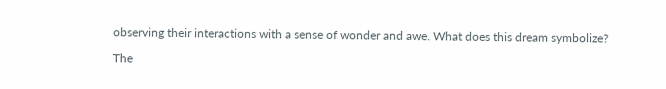observing their interactions with a sense of wonder and awe. What does this dream symbolize?

The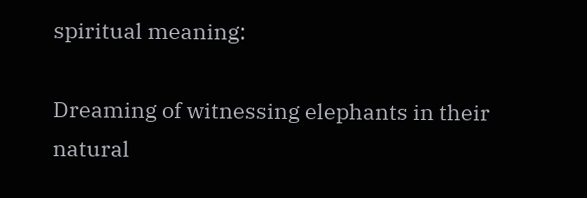spiritual meaning:

Dreaming of witnessing elephants in their natural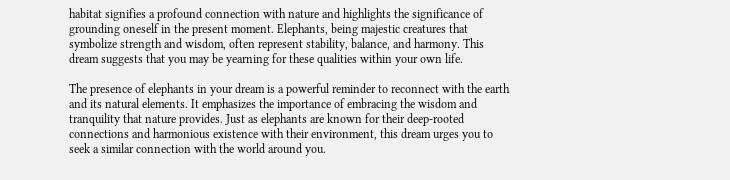habitat signifies a profound connection with nature and highlights the significance of grounding oneself in the present moment. Elephants, being majestic creatures that symbolize strength and wisdom, often represent stability, balance, and harmony. This dream suggests that you may be yearning for these qualities within your own life.

The presence of elephants in your dream is a powerful reminder to reconnect with the earth and its natural elements. It emphasizes the importance of embracing the wisdom and tranquility that nature provides. Just as elephants are known for their deep-rooted connections and harmonious existence with their environment, this dream urges you to seek a similar connection with the world around you.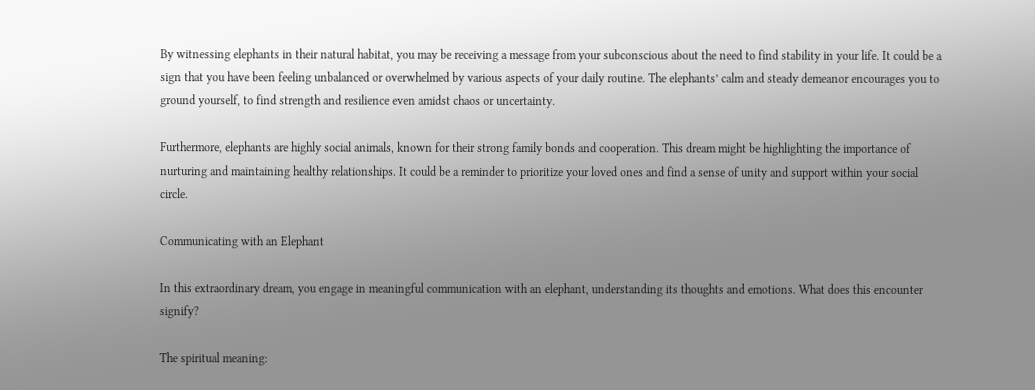By witnessing elephants in their natural habitat, you may be receiving a message from your subconscious about the need to find stability in your life. It could be a sign that you have been feeling unbalanced or overwhelmed by various aspects of your daily routine. The elephants’ calm and steady demeanor encourages you to ground yourself, to find strength and resilience even amidst chaos or uncertainty.

Furthermore, elephants are highly social animals, known for their strong family bonds and cooperation. This dream might be highlighting the importance of nurturing and maintaining healthy relationships. It could be a reminder to prioritize your loved ones and find a sense of unity and support within your social circle.

Communicating with an Elephant

In this extraordinary dream, you engage in meaningful communication with an elephant, understanding its thoughts and emotions. What does this encounter signify?

The spiritual meaning: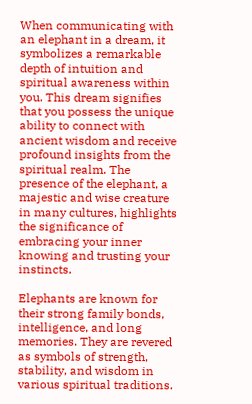When communicating with an elephant in a dream, it symbolizes a remarkable depth of intuition and spiritual awareness within you. This dream signifies that you possess the unique ability to connect with ancient wisdom and receive profound insights from the spiritual realm. The presence of the elephant, a majestic and wise creature in many cultures, highlights the significance of embracing your inner knowing and trusting your instincts.

Elephants are known for their strong family bonds, intelligence, and long memories. They are revered as symbols of strength, stability, and wisdom in various spiritual traditions.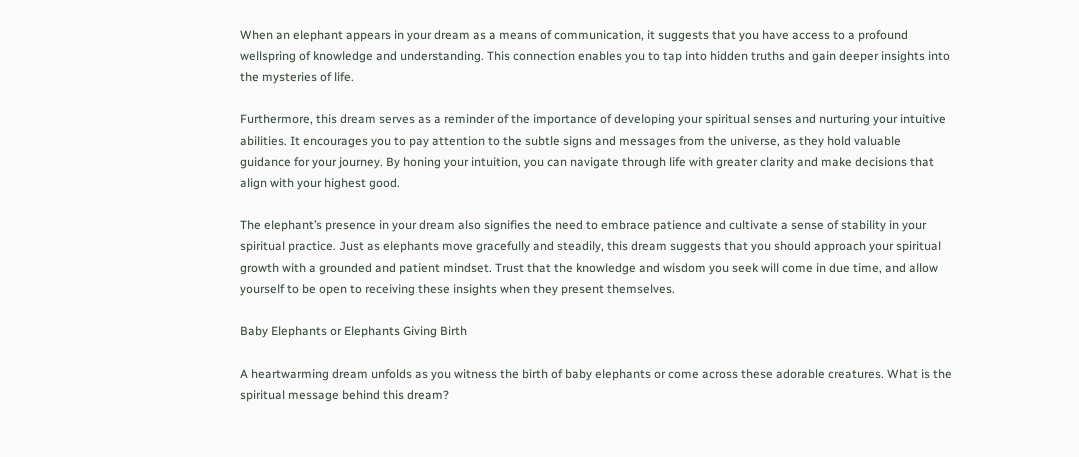When an elephant appears in your dream as a means of communication, it suggests that you have access to a profound wellspring of knowledge and understanding. This connection enables you to tap into hidden truths and gain deeper insights into the mysteries of life.

Furthermore, this dream serves as a reminder of the importance of developing your spiritual senses and nurturing your intuitive abilities. It encourages you to pay attention to the subtle signs and messages from the universe, as they hold valuable guidance for your journey. By honing your intuition, you can navigate through life with greater clarity and make decisions that align with your highest good.

The elephant’s presence in your dream also signifies the need to embrace patience and cultivate a sense of stability in your spiritual practice. Just as elephants move gracefully and steadily, this dream suggests that you should approach your spiritual growth with a grounded and patient mindset. Trust that the knowledge and wisdom you seek will come in due time, and allow yourself to be open to receiving these insights when they present themselves.

Baby Elephants or Elephants Giving Birth

A heartwarming dream unfolds as you witness the birth of baby elephants or come across these adorable creatures. What is the spiritual message behind this dream?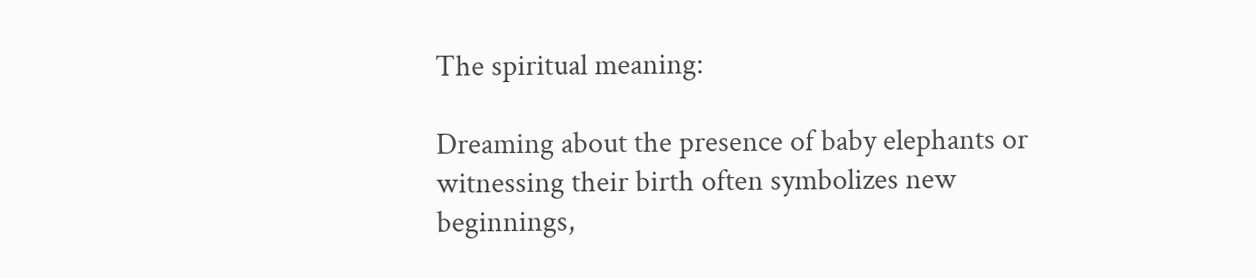The spiritual meaning:

Dreaming about the presence of baby elephants or witnessing their birth often symbolizes new beginnings,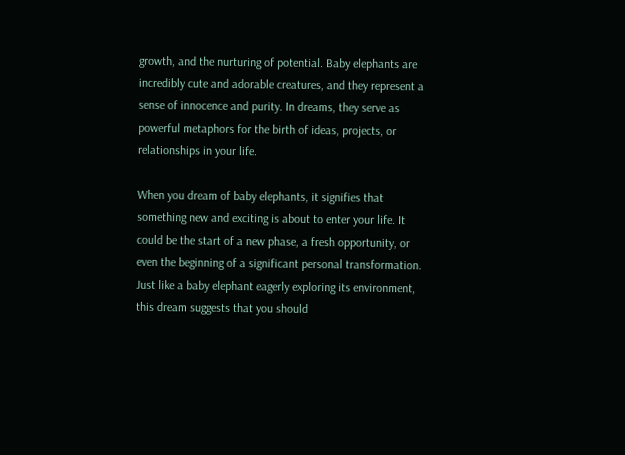growth, and the nurturing of potential. Baby elephants are incredibly cute and adorable creatures, and they represent a sense of innocence and purity. In dreams, they serve as powerful metaphors for the birth of ideas, projects, or relationships in your life.

When you dream of baby elephants, it signifies that something new and exciting is about to enter your life. It could be the start of a new phase, a fresh opportunity, or even the beginning of a significant personal transformation. Just like a baby elephant eagerly exploring its environment, this dream suggests that you should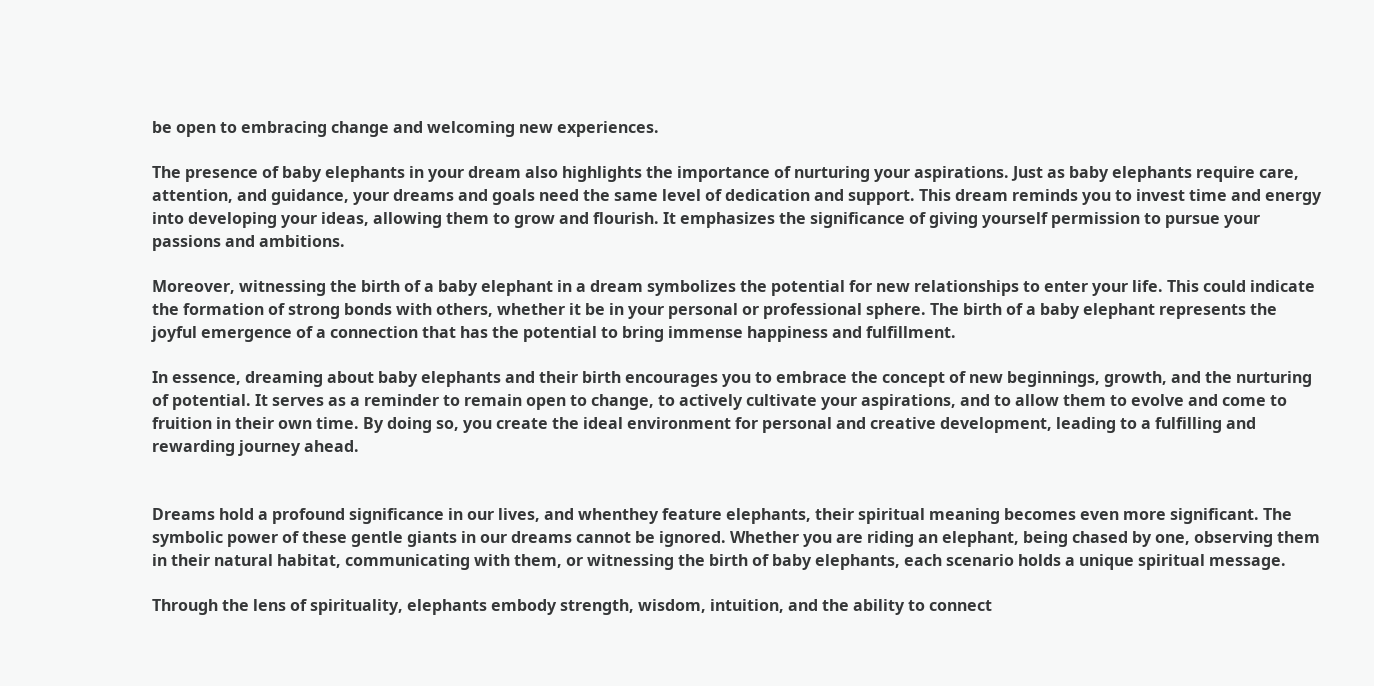be open to embracing change and welcoming new experiences.

The presence of baby elephants in your dream also highlights the importance of nurturing your aspirations. Just as baby elephants require care, attention, and guidance, your dreams and goals need the same level of dedication and support. This dream reminds you to invest time and energy into developing your ideas, allowing them to grow and flourish. It emphasizes the significance of giving yourself permission to pursue your passions and ambitions.

Moreover, witnessing the birth of a baby elephant in a dream symbolizes the potential for new relationships to enter your life. This could indicate the formation of strong bonds with others, whether it be in your personal or professional sphere. The birth of a baby elephant represents the joyful emergence of a connection that has the potential to bring immense happiness and fulfillment.

In essence, dreaming about baby elephants and their birth encourages you to embrace the concept of new beginnings, growth, and the nurturing of potential. It serves as a reminder to remain open to change, to actively cultivate your aspirations, and to allow them to evolve and come to fruition in their own time. By doing so, you create the ideal environment for personal and creative development, leading to a fulfilling and rewarding journey ahead.


Dreams hold a profound significance in our lives, and whenthey feature elephants, their spiritual meaning becomes even more significant. The symbolic power of these gentle giants in our dreams cannot be ignored. Whether you are riding an elephant, being chased by one, observing them in their natural habitat, communicating with them, or witnessing the birth of baby elephants, each scenario holds a unique spiritual message.

Through the lens of spirituality, elephants embody strength, wisdom, intuition, and the ability to connect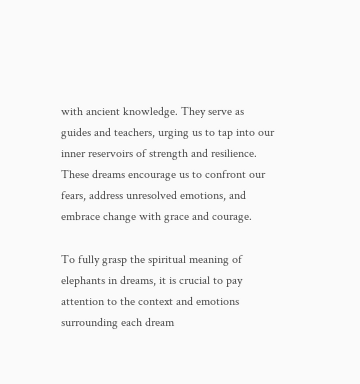with ancient knowledge. They serve as guides and teachers, urging us to tap into our inner reservoirs of strength and resilience. These dreams encourage us to confront our fears, address unresolved emotions, and embrace change with grace and courage.

To fully grasp the spiritual meaning of elephants in dreams, it is crucial to pay attention to the context and emotions surrounding each dream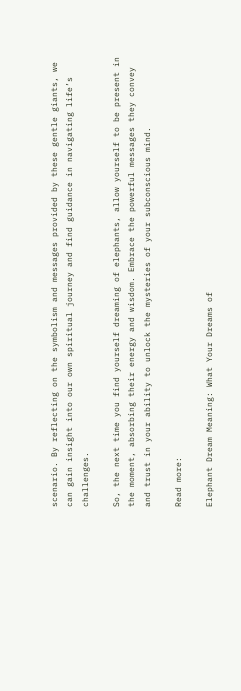scenario. By reflecting on the symbolism and messages provided by these gentle giants, we can gain insight into our own spiritual journey and find guidance in navigating life’s challenges.

So, the next time you find yourself dreaming of elephants, allow yourself to be present in the moment, absorbing their energy and wisdom. Embrace the powerful messages they convey and trust in your ability to unlock the mysteries of your subconscious mind.

Read more:

Elephant Dream Meaning: What Your Dreams of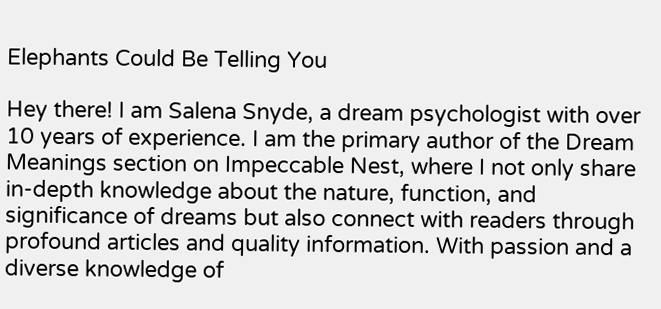Elephants Could Be Telling You

Hey there! I am Salena Snyde, a dream psychologist with over 10 years of experience. I am the primary author of the Dream Meanings section on Impeccable Nest, where I not only share in-depth knowledge about the nature, function, and significance of dreams but also connect with readers through profound articles and quality information. With passion and a diverse knowledge of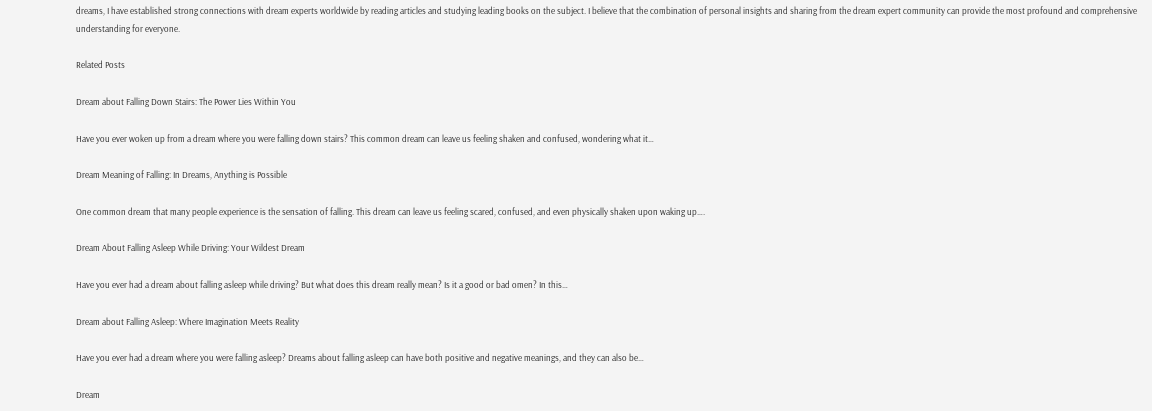dreams, I have established strong connections with dream experts worldwide by reading articles and studying leading books on the subject. I believe that the combination of personal insights and sharing from the dream expert community can provide the most profound and comprehensive understanding for everyone.

Related Posts

Dream about Falling Down Stairs: The Power Lies Within You

Have you ever woken up from a dream where you were falling down stairs? This common dream can leave us feeling shaken and confused, wondering what it…

Dream Meaning of Falling: In Dreams, Anything is Possible

One common dream that many people experience is the sensation of falling. This dream can leave us feeling scared, confused, and even physically shaken upon waking up….

Dream About Falling Asleep While Driving: Your Wildest Dream

Have you ever had a dream about falling asleep while driving? But what does this dream really mean? Is it a good or bad omen? In this…

Dream about Falling Asleep: Where Imagination Meets Reality

Have you ever had a dream where you were falling asleep? Dreams about falling asleep can have both positive and negative meanings, and they can also be…

Dream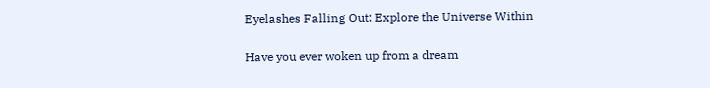Eyelashes Falling Out: Explore the Universe Within

Have you ever woken up from a dream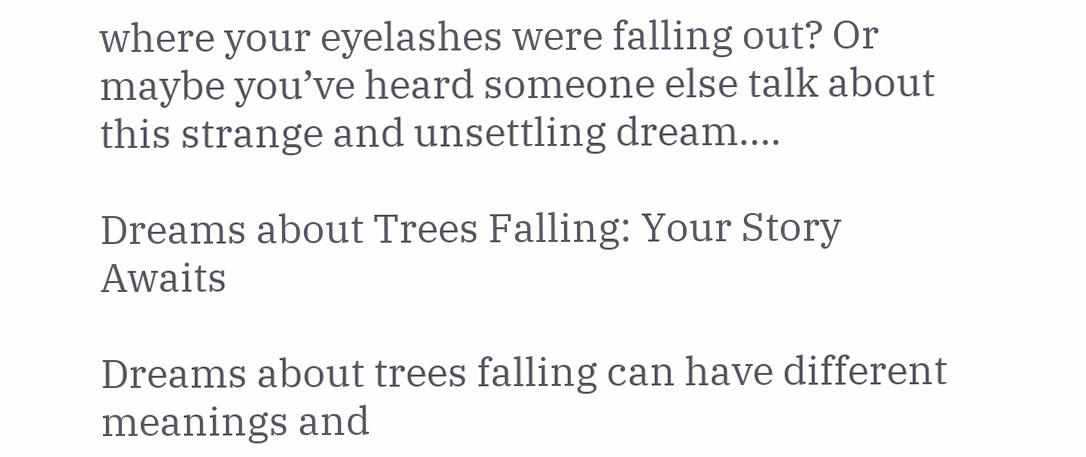where your eyelashes were falling out? Or maybe you’ve heard someone else talk about this strange and unsettling dream….

Dreams about Trees Falling: Your Story Awaits

Dreams about trees falling can have different meanings and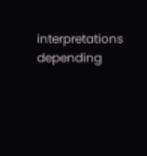interpretations depending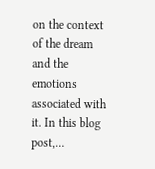on the context of the dream and the emotions associated with it. In this blog post,…